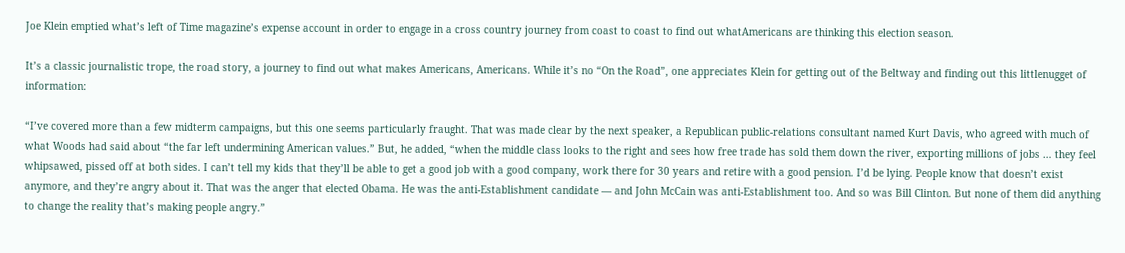Joe Klein emptied what’s left of Time magazine’s expense account in order to engage in a cross country journey from coast to coast to find out whatAmericans are thinking this election season.

It’s a classic journalistic trope, the road story, a journey to find out what makes Americans, Americans. While it’s no “On the Road”, one appreciates Klein for getting out of the Beltway and finding out this littlenugget of information:

“I’ve covered more than a few midterm campaigns, but this one seems particularly fraught. That was made clear by the next speaker, a Republican public-relations consultant named Kurt Davis, who agreed with much of what Woods had said about “the far left undermining American values.” But, he added, “when the middle class looks to the right and sees how free trade has sold them down the river, exporting millions of jobs … they feel whipsawed, pissed off at both sides. I can’t tell my kids that they’ll be able to get a good job with a good company, work there for 30 years and retire with a good pension. I’d be lying. People know that doesn’t exist anymore, and they’re angry about it. That was the anger that elected Obama. He was the anti-Establishment candidate — and John McCain was anti-Establishment too. And so was Bill Clinton. But none of them did anything to change the reality that’s making people angry.”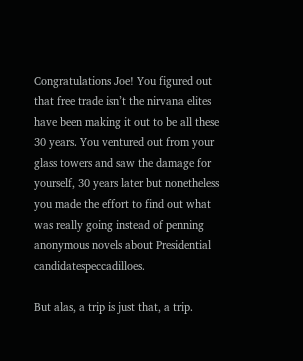Congratulations Joe! You figured out that free trade isn’t the nirvana elites have been making it out to be all these 30 years. You ventured out from your glass towers and saw the damage for yourself, 30 years later but nonetheless you made the effort to find out what was really going instead of penning anonymous novels about Presidential candidatespeccadilloes.

But alas, a trip is just that, a trip.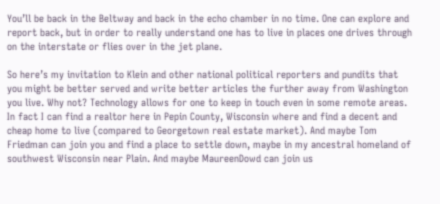You’ll be back in the Beltway and back in the echo chamber in no time. One can explore and report back, but in order to really understand one has to live in places one drives through on the interstate or flies over in the jet plane.

So here’s my invitation to Klein and other national political reporters and pundits that you might be better served and write better articles the further away from Washington you live. Why not? Technology allows for one to keep in touch even in some remote areas. In fact I can find a realtor here in Pepin County, Wisconsin where and find a decent and cheap home to live (compared to Georgetown real estate market). And maybe Tom Friedman can join you and find a place to settle down, maybe in my ancestral homeland of southwest Wisconsin near Plain. And maybe MaureenDowd can join us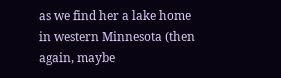as we find her a lake home in western Minnesota (then again, maybe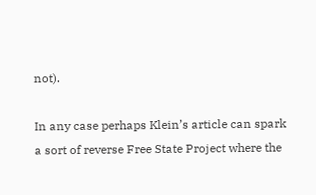not).

In any case perhaps Klein’s article can spark a sort of reverse Free State Project where the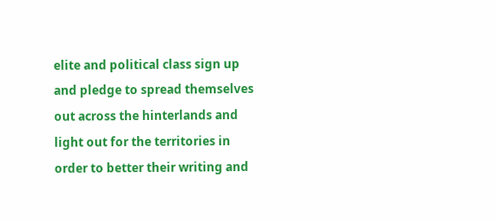elite and political class sign up and pledge to spread themselves out across the hinterlands and light out for the territories in order to better their writing and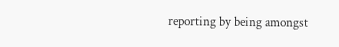reporting by being amongst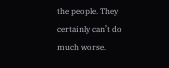the people. They certainly can’t do much worse.